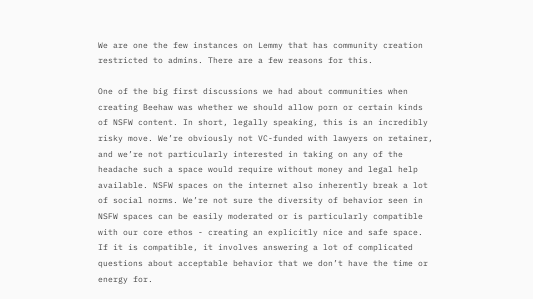We are one the few instances on Lemmy that has community creation restricted to admins. There are a few reasons for this.

One of the big first discussions we had about communities when creating Beehaw was whether we should allow porn or certain kinds of NSFW content. In short, legally speaking, this is an incredibly risky move. We’re obviously not VC-funded with lawyers on retainer, and we’re not particularly interested in taking on any of the headache such a space would require without money and legal help available. NSFW spaces on the internet also inherently break a lot of social norms. We’re not sure the diversity of behavior seen in NSFW spaces can be easily moderated or is particularly compatible with our core ethos - creating an explicitly nice and safe space. If it is compatible, it involves answering a lot of complicated questions about acceptable behavior that we don’t have the time or energy for.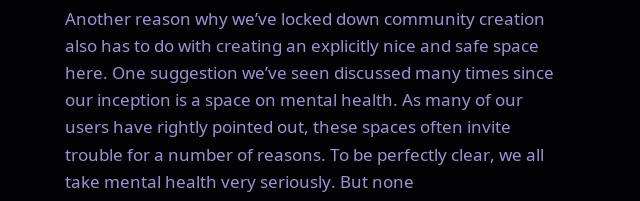Another reason why we’ve locked down community creation also has to do with creating an explicitly nice and safe space here. One suggestion we’ve seen discussed many times since our inception is a space on mental health. As many of our users have rightly pointed out, these spaces often invite trouble for a number of reasons. To be perfectly clear, we all take mental health very seriously. But none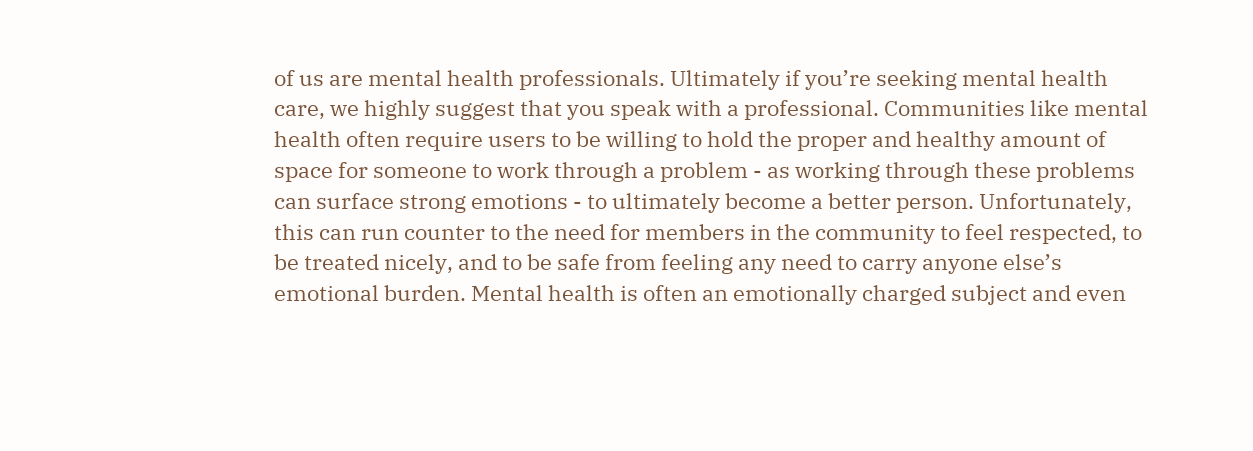of us are mental health professionals. Ultimately if you’re seeking mental health care, we highly suggest that you speak with a professional. Communities like mental health often require users to be willing to hold the proper and healthy amount of space for someone to work through a problem - as working through these problems can surface strong emotions - to ultimately become a better person. Unfortunately, this can run counter to the need for members in the community to feel respected, to be treated nicely, and to be safe from feeling any need to carry anyone else’s emotional burden. Mental health is often an emotionally charged subject and even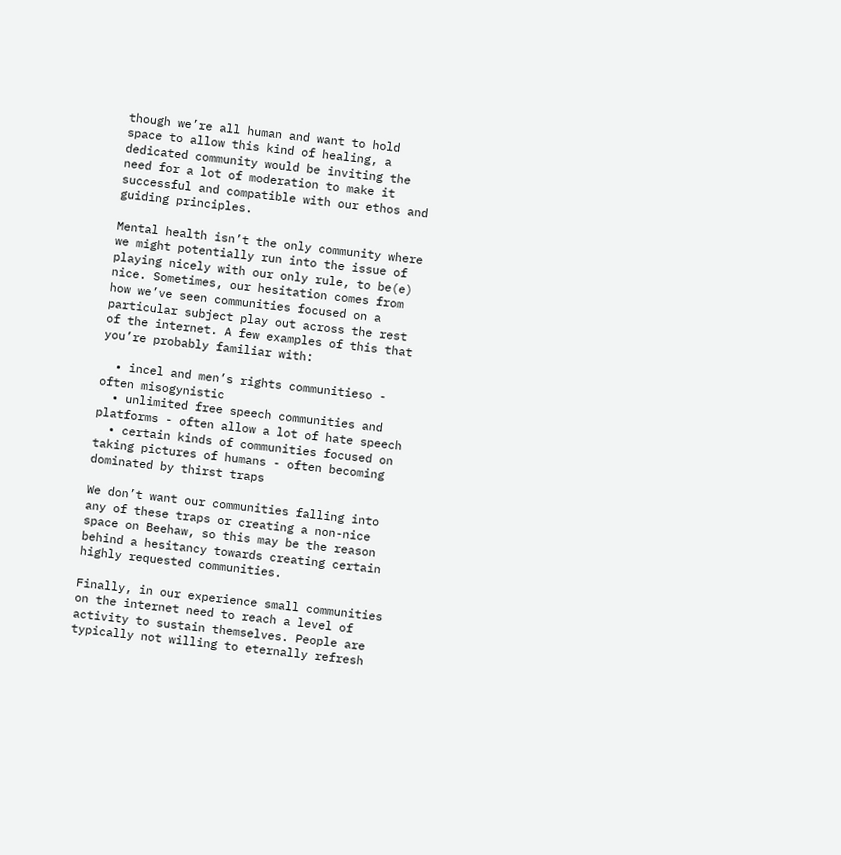though we’re all human and want to hold space to allow this kind of healing, a dedicated community would be inviting the need for a lot of moderation to make it successful and compatible with our ethos and guiding principles.

Mental health isn’t the only community where we might potentially run into the issue of playing nicely with our only rule, to be(e) nice. Sometimes, our hesitation comes from how we’ve seen communities focused on a particular subject play out across the rest of the internet. A few examples of this that you’re probably familiar with:

  • incel and men’s rights communitieso - often misogynistic
  • unlimited free speech communities and platforms - often allow a lot of hate speech
  • certain kinds of communities focused on taking pictures of humans - often becoming dominated by thirst traps

We don’t want our communities falling into any of these traps or creating a non-nice space on Beehaw, so this may be the reason behind a hesitancy towards creating certain highly requested communities.

Finally, in our experience small communities on the internet need to reach a level of activity to sustain themselves. People are typically not willing to eternally refresh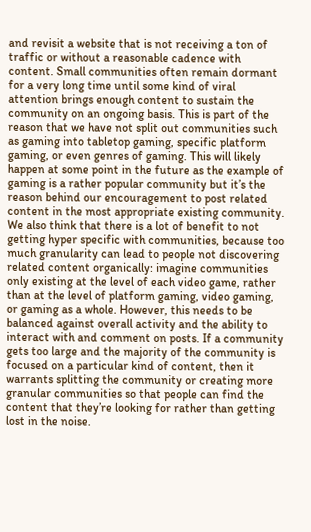and revisit a website that is not receiving a ton of traffic or without a reasonable cadence with content. Small communities often remain dormant for a very long time until some kind of viral attention brings enough content to sustain the community on an ongoing basis. This is part of the reason that we have not split out communities such as gaming into tabletop gaming, specific platform gaming, or even genres of gaming. This will likely happen at some point in the future as the example of gaming is a rather popular community but it’s the reason behind our encouragement to post related content in the most appropriate existing community. We also think that there is a lot of benefit to not getting hyper specific with communities, because too much granularity can lead to people not discovering related content organically: imagine communities only existing at the level of each video game, rather than at the level of platform gaming, video gaming, or gaming as a whole. However, this needs to be balanced against overall activity and the ability to interact with and comment on posts. If a community gets too large and the majority of the community is focused on a particular kind of content, then it warrants splitting the community or creating more granular communities so that people can find the content that they’re looking for rather than getting lost in the noise.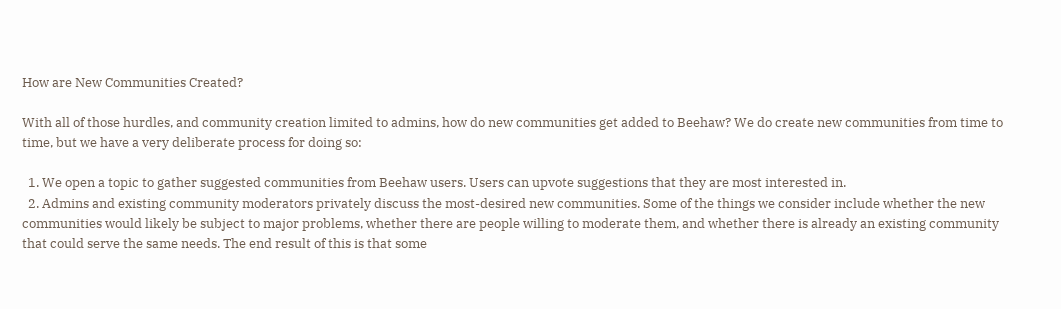How are New Communities Created?

With all of those hurdles, and community creation limited to admins, how do new communities get added to Beehaw? We do create new communities from time to time, but we have a very deliberate process for doing so:

  1. We open a topic to gather suggested communities from Beehaw users. Users can upvote suggestions that they are most interested in.
  2. Admins and existing community moderators privately discuss the most-desired new communities. Some of the things we consider include whether the new communities would likely be subject to major problems, whether there are people willing to moderate them, and whether there is already an existing community that could serve the same needs. The end result of this is that some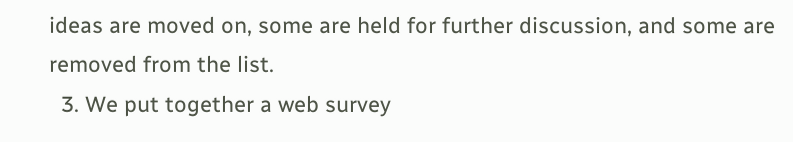ideas are moved on, some are held for further discussion, and some are removed from the list.
  3. We put together a web survey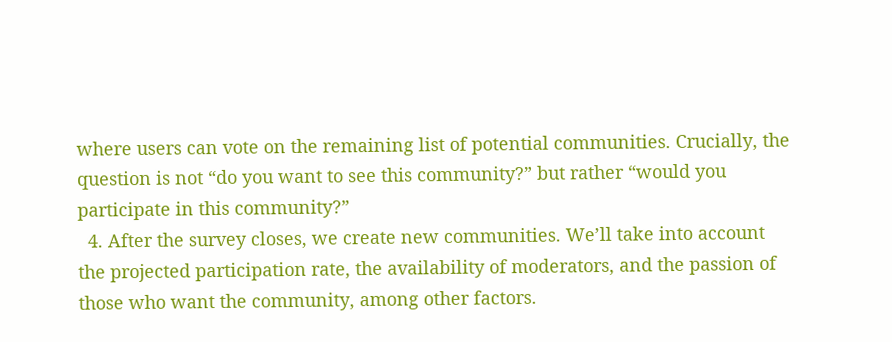where users can vote on the remaining list of potential communities. Crucially, the question is not “do you want to see this community?” but rather “would you participate in this community?”
  4. After the survey closes, we create new communities. We’ll take into account the projected participation rate, the availability of moderators, and the passion of those who want the community, among other factors.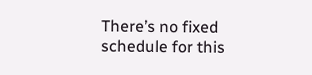There’s no fixed schedule for this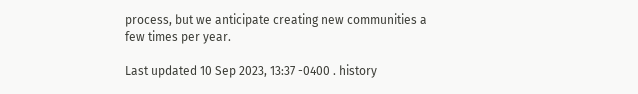process, but we anticipate creating new communities a few times per year.

Last updated 10 Sep 2023, 13:37 -0400 . history